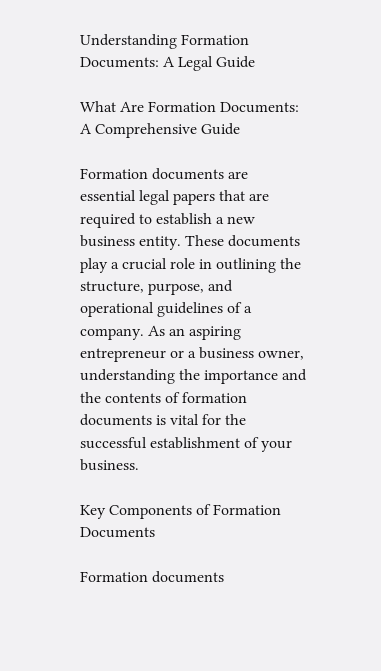Understanding Formation Documents: A Legal Guide

What Are Formation Documents: A Comprehensive Guide

Formation documents are essential legal papers that are required to establish a new business entity. These documents play a crucial role in outlining the structure, purpose, and operational guidelines of a company. As an aspiring entrepreneur or a business owner, understanding the importance and the contents of formation documents is vital for the successful establishment of your business.

Key Components of Formation Documents

Formation documents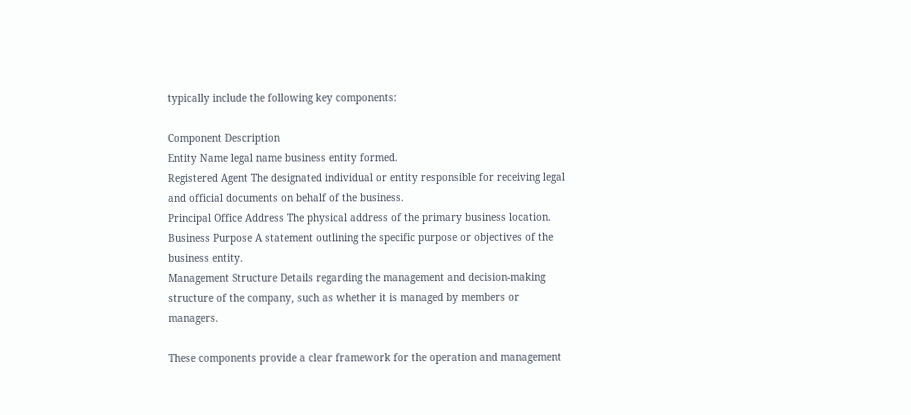typically include the following key components:

Component Description
Entity Name legal name business entity formed.
Registered Agent The designated individual or entity responsible for receiving legal and official documents on behalf of the business.
Principal Office Address The physical address of the primary business location.
Business Purpose A statement outlining the specific purpose or objectives of the business entity.
Management Structure Details regarding the management and decision-making structure of the company, such as whether it is managed by members or managers.

These components provide a clear framework for the operation and management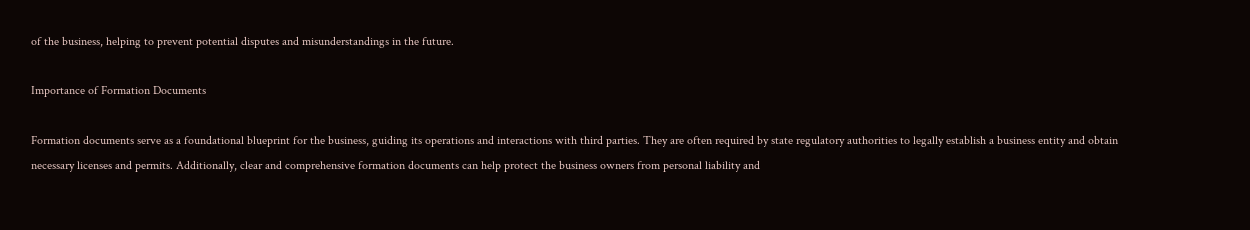of the business, helping to prevent potential disputes and misunderstandings in the future.

Importance of Formation Documents

Formation documents serve as a foundational blueprint for the business, guiding its operations and interactions with third parties. They are often required by state regulatory authorities to legally establish a business entity and obtain necessary licenses and permits. Additionally, clear and comprehensive formation documents can help protect the business owners from personal liability and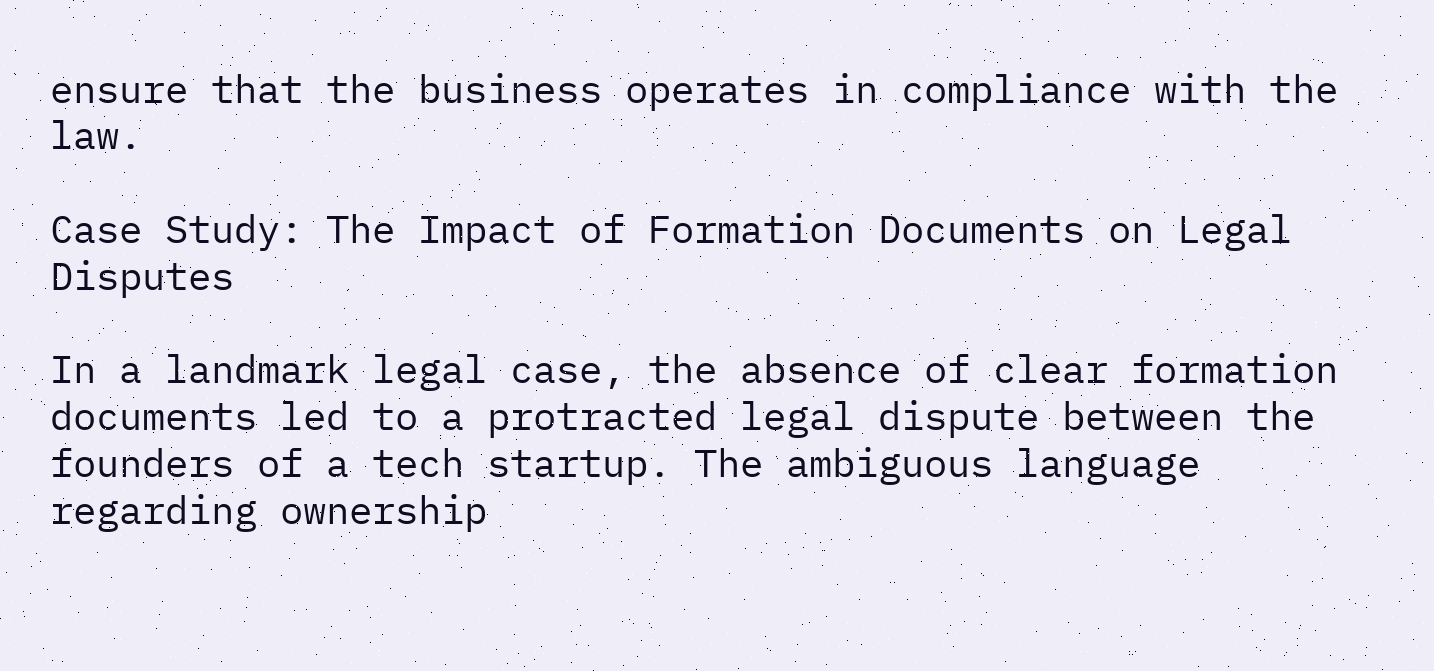ensure that the business operates in compliance with the law.

Case Study: The Impact of Formation Documents on Legal Disputes

In a landmark legal case, the absence of clear formation documents led to a protracted legal dispute between the founders of a tech startup. The ambiguous language regarding ownership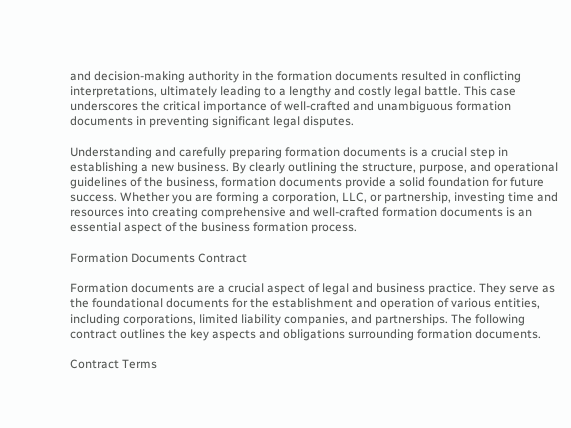and decision-making authority in the formation documents resulted in conflicting interpretations, ultimately leading to a lengthy and costly legal battle. This case underscores the critical importance of well-crafted and unambiguous formation documents in preventing significant legal disputes.

Understanding and carefully preparing formation documents is a crucial step in establishing a new business. By clearly outlining the structure, purpose, and operational guidelines of the business, formation documents provide a solid foundation for future success. Whether you are forming a corporation, LLC, or partnership, investing time and resources into creating comprehensive and well-crafted formation documents is an essential aspect of the business formation process.

Formation Documents Contract

Formation documents are a crucial aspect of legal and business practice. They serve as the foundational documents for the establishment and operation of various entities, including corporations, limited liability companies, and partnerships. The following contract outlines the key aspects and obligations surrounding formation documents.

Contract Terms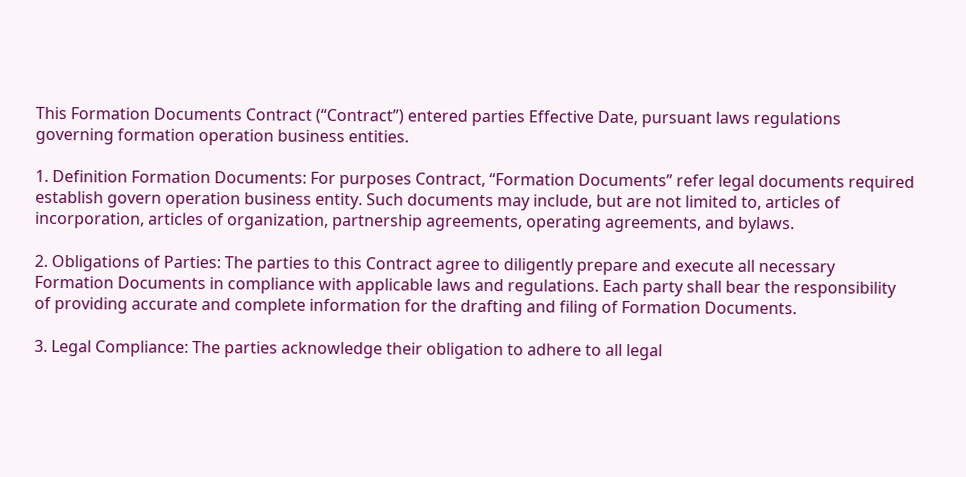This Formation Documents Contract (“Contract”) entered parties Effective Date, pursuant laws regulations governing formation operation business entities.

1. Definition Formation Documents: For purposes Contract, “Formation Documents” refer legal documents required establish govern operation business entity. Such documents may include, but are not limited to, articles of incorporation, articles of organization, partnership agreements, operating agreements, and bylaws.

2. Obligations of Parties: The parties to this Contract agree to diligently prepare and execute all necessary Formation Documents in compliance with applicable laws and regulations. Each party shall bear the responsibility of providing accurate and complete information for the drafting and filing of Formation Documents.

3. Legal Compliance: The parties acknowledge their obligation to adhere to all legal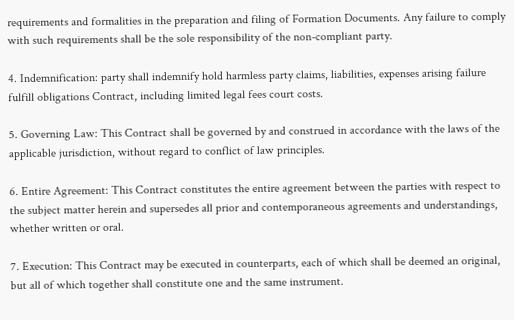requirements and formalities in the preparation and filing of Formation Documents. Any failure to comply with such requirements shall be the sole responsibility of the non-compliant party.

4. Indemnification: party shall indemnify hold harmless party claims, liabilities, expenses arising failure fulfill obligations Contract, including limited legal fees court costs.

5. Governing Law: This Contract shall be governed by and construed in accordance with the laws of the applicable jurisdiction, without regard to conflict of law principles.

6. Entire Agreement: This Contract constitutes the entire agreement between the parties with respect to the subject matter herein and supersedes all prior and contemporaneous agreements and understandings, whether written or oral.

7. Execution: This Contract may be executed in counterparts, each of which shall be deemed an original, but all of which together shall constitute one and the same instrument.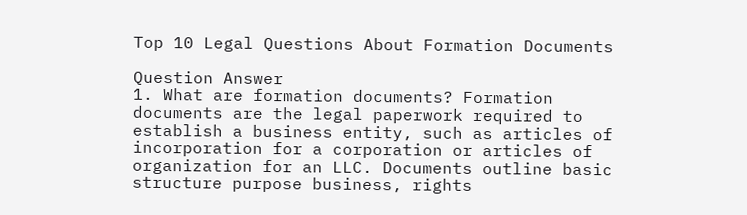Top 10 Legal Questions About Formation Documents

Question Answer
1. What are formation documents? Formation documents are the legal paperwork required to establish a business entity, such as articles of incorporation for a corporation or articles of organization for an LLC. Documents outline basic structure purpose business, rights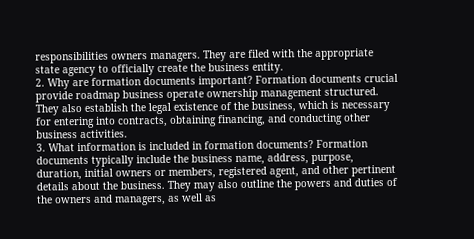responsibilities owners managers. They are filed with the appropriate state agency to officially create the business entity.
2. Why are formation documents important? Formation documents crucial provide roadmap business operate ownership management structured. They also establish the legal existence of the business, which is necessary for entering into contracts, obtaining financing, and conducting other business activities.
3. What information is included in formation documents? Formation documents typically include the business name, address, purpose, duration, initial owners or members, registered agent, and other pertinent details about the business. They may also outline the powers and duties of the owners and managers, as well as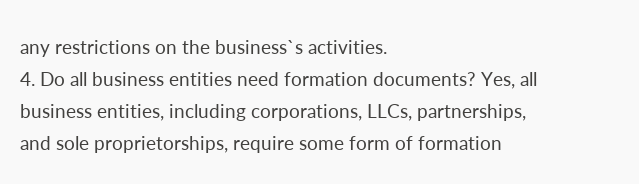any restrictions on the business`s activities.
4. Do all business entities need formation documents? Yes, all business entities, including corporations, LLCs, partnerships, and sole proprietorships, require some form of formation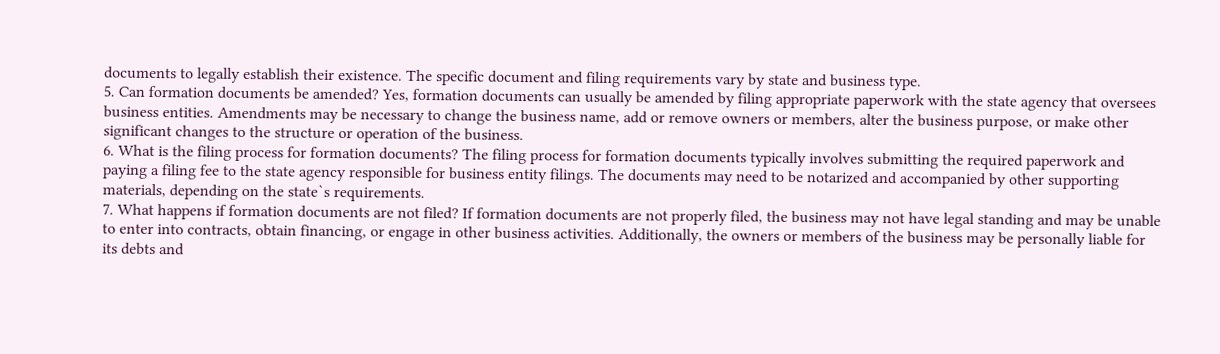documents to legally establish their existence. The specific document and filing requirements vary by state and business type.
5. Can formation documents be amended? Yes, formation documents can usually be amended by filing appropriate paperwork with the state agency that oversees business entities. Amendments may be necessary to change the business name, add or remove owners or members, alter the business purpose, or make other significant changes to the structure or operation of the business.
6. What is the filing process for formation documents? The filing process for formation documents typically involves submitting the required paperwork and paying a filing fee to the state agency responsible for business entity filings. The documents may need to be notarized and accompanied by other supporting materials, depending on the state`s requirements.
7. What happens if formation documents are not filed? If formation documents are not properly filed, the business may not have legal standing and may be unable to enter into contracts, obtain financing, or engage in other business activities. Additionally, the owners or members of the business may be personally liable for its debts and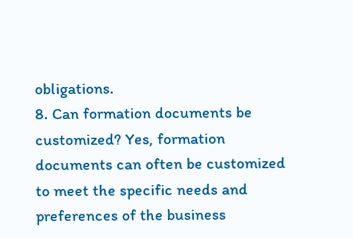obligations.
8. Can formation documents be customized? Yes, formation documents can often be customized to meet the specific needs and preferences of the business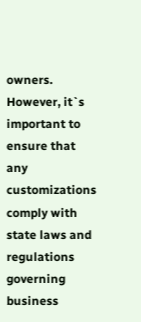owners. However, it`s important to ensure that any customizations comply with state laws and regulations governing business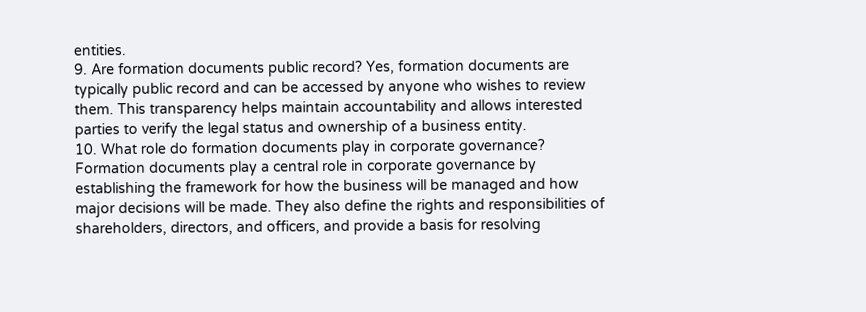entities.
9. Are formation documents public record? Yes, formation documents are typically public record and can be accessed by anyone who wishes to review them. This transparency helps maintain accountability and allows interested parties to verify the legal status and ownership of a business entity.
10. What role do formation documents play in corporate governance? Formation documents play a central role in corporate governance by establishing the framework for how the business will be managed and how major decisions will be made. They also define the rights and responsibilities of shareholders, directors, and officers, and provide a basis for resolving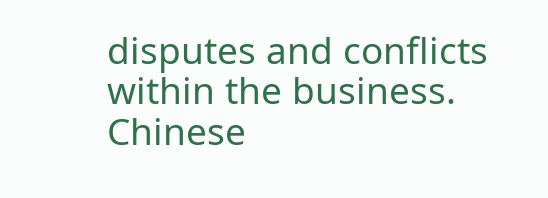disputes and conflicts within the business.
Chinese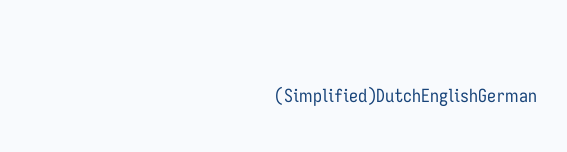(Simplified)DutchEnglishGerman